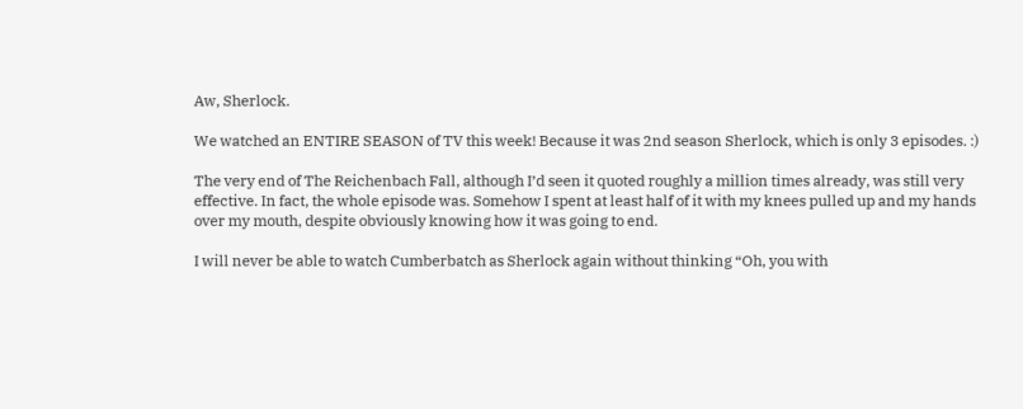Aw, Sherlock.

We watched an ENTIRE SEASON of TV this week! Because it was 2nd season Sherlock, which is only 3 episodes. :)

The very end of The Reichenbach Fall, although I’d seen it quoted roughly a million times already, was still very effective. In fact, the whole episode was. Somehow I spent at least half of it with my knees pulled up and my hands over my mouth, despite obviously knowing how it was going to end.

I will never be able to watch Cumberbatch as Sherlock again without thinking “Oh, you with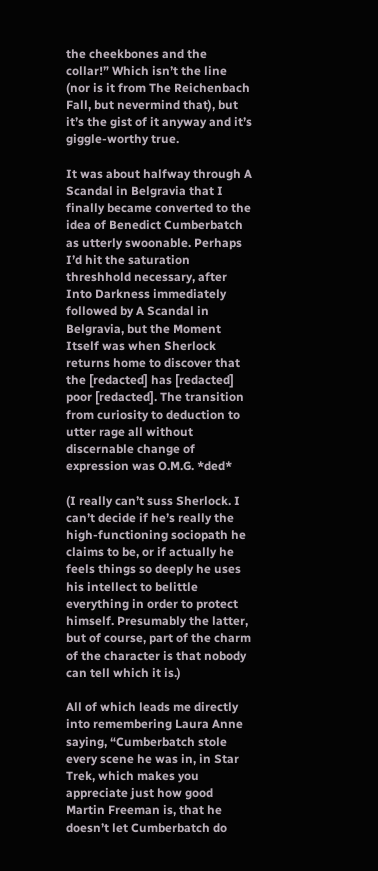the cheekbones and the collar!” Which isn’t the line (nor is it from The Reichenbach Fall, but nevermind that), but it’s the gist of it anyway and it’s giggle-worthy true.

It was about halfway through A Scandal in Belgravia that I finally became converted to the idea of Benedict Cumberbatch as utterly swoonable. Perhaps I’d hit the saturation threshhold necessary, after Into Darkness immediately followed by A Scandal in Belgravia, but the Moment Itself was when Sherlock returns home to discover that the [redacted] has [redacted] poor [redacted]. The transition from curiosity to deduction to utter rage all without discernable change of expression was O.M.G. *ded*

(I really can’t suss Sherlock. I can’t decide if he’s really the high-functioning sociopath he claims to be, or if actually he feels things so deeply he uses his intellect to belittle everything in order to protect himself. Presumably the latter, but of course, part of the charm of the character is that nobody can tell which it is.)

All of which leads me directly into remembering Laura Anne saying, “Cumberbatch stole every scene he was in, in Star Trek, which makes you appreciate just how good Martin Freeman is, that he doesn’t let Cumberbatch do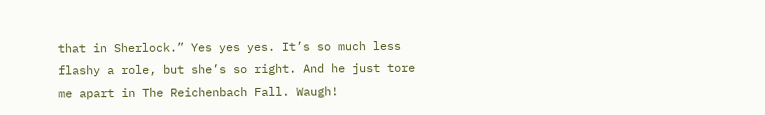that in Sherlock.” Yes yes yes. It’s so much less flashy a role, but she’s so right. And he just tore me apart in The Reichenbach Fall. Waugh!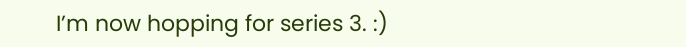I’m now hopping for series 3. :)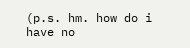(p.s. hm. how do i have no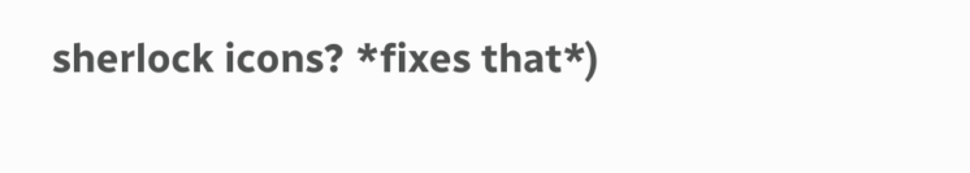sherlock icons? *fixes that*)